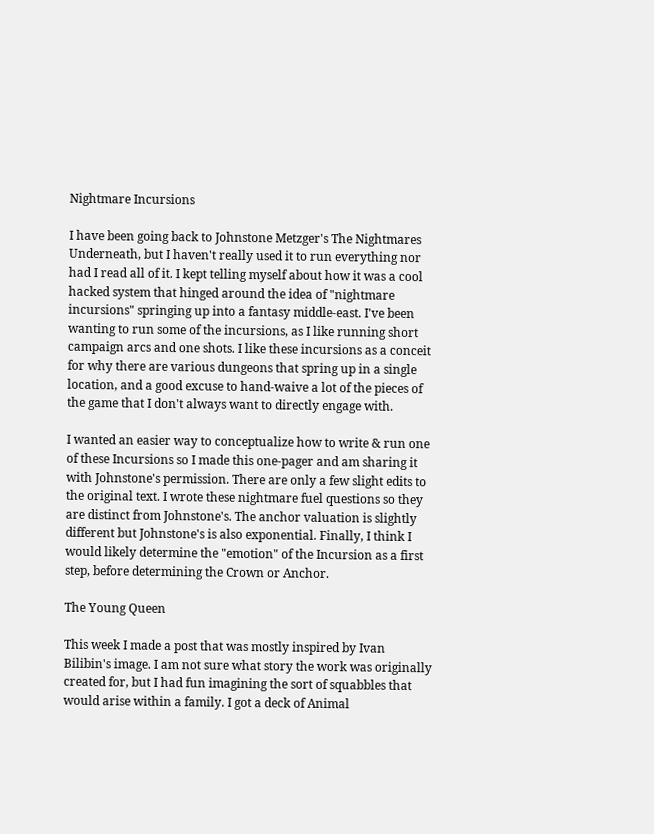Nightmare Incursions

I have been going back to Johnstone Metzger's The Nightmares Underneath, but I haven't really used it to run everything nor had I read all of it. I kept telling myself about how it was a cool hacked system that hinged around the idea of "nightmare incursions" springing up into a fantasy middle-east. I've been wanting to run some of the incursions, as I like running short campaign arcs and one shots. I like these incursions as a conceit for why there are various dungeons that spring up in a single location, and a good excuse to hand-waive a lot of the pieces of the game that I don't always want to directly engage with.

I wanted an easier way to conceptualize how to write & run one of these Incursions so I made this one-pager and am sharing it with Johnstone's permission. There are only a few slight edits to the original text. I wrote these nightmare fuel questions so they are distinct from Johnstone's. The anchor valuation is slightly different but Johnstone's is also exponential. Finally, I think I would likely determine the "emotion" of the Incursion as a first step, before determining the Crown or Anchor.

The Young Queen

This week I made a post that was mostly inspired by Ivan Bilibin's image. I am not sure what story the work was originally created for, but I had fun imagining the sort of squabbles that would arise within a family. I got a deck of Animal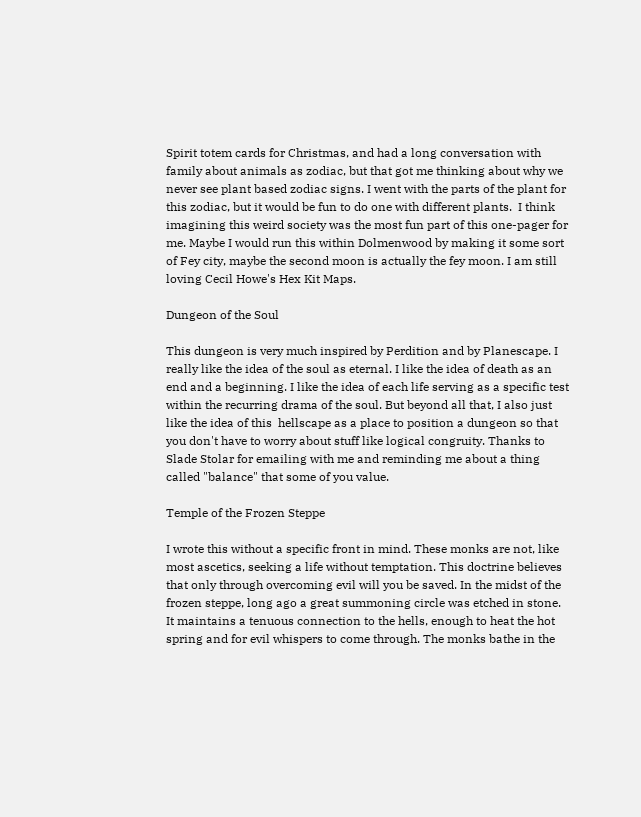Spirit totem cards for Christmas, and had a long conversation with family about animals as zodiac, but that got me thinking about why we never see plant based zodiac signs. I went with the parts of the plant for this zodiac, but it would be fun to do one with different plants.  I think imagining this weird society was the most fun part of this one-pager for me. Maybe I would run this within Dolmenwood by making it some sort of Fey city, maybe the second moon is actually the fey moon. I am still loving Cecil Howe's Hex Kit Maps.

Dungeon of the Soul

This dungeon is very much inspired by Perdition and by Planescape. I really like the idea of the soul as eternal. I like the idea of death as an end and a beginning. I like the idea of each life serving as a specific test within the recurring drama of the soul. But beyond all that, I also just like the idea of this  hellscape as a place to position a dungeon so that you don't have to worry about stuff like logical congruity. Thanks to Slade Stolar for emailing with me and reminding me about a thing called "balance" that some of you value.

Temple of the Frozen Steppe

I wrote this without a specific front in mind. These monks are not, like most ascetics, seeking a life without temptation. This doctrine believes that only through overcoming evil will you be saved. In the midst of the frozen steppe, long ago a great summoning circle was etched in stone. It maintains a tenuous connection to the hells, enough to heat the hot spring and for evil whispers to come through. The monks bathe in the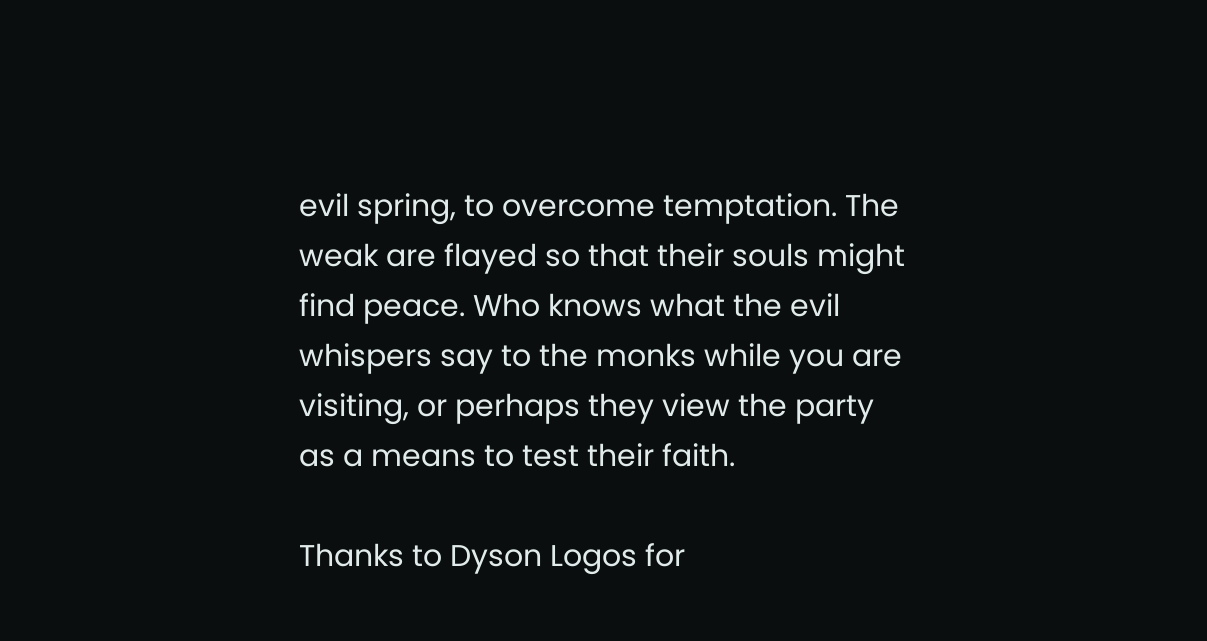evil spring, to overcome temptation. The weak are flayed so that their souls might find peace. Who knows what the evil whispers say to the monks while you are visiting, or perhaps they view the party as a means to test their faith.

Thanks to Dyson Logos for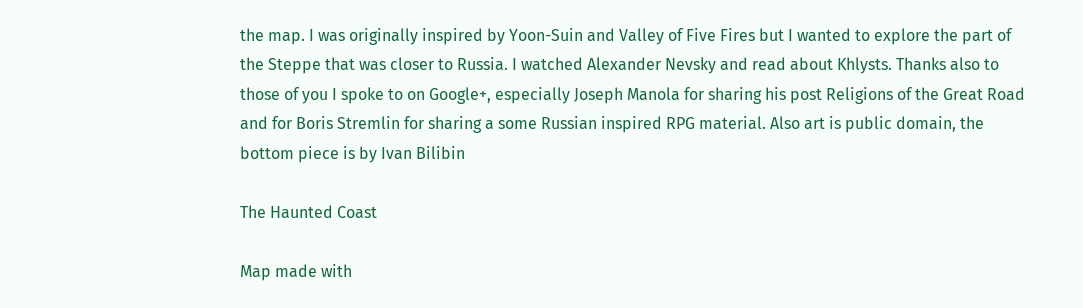the map. I was originally inspired by Yoon-Suin and Valley of Five Fires but I wanted to explore the part of the Steppe that was closer to Russia. I watched Alexander Nevsky and read about Khlysts. Thanks also to those of you I spoke to on Google+, especially Joseph Manola for sharing his post Religions of the Great Road and for Boris Stremlin for sharing a some Russian inspired RPG material. Also art is public domain, the bottom piece is by Ivan Bilibin

The Haunted Coast

Map made with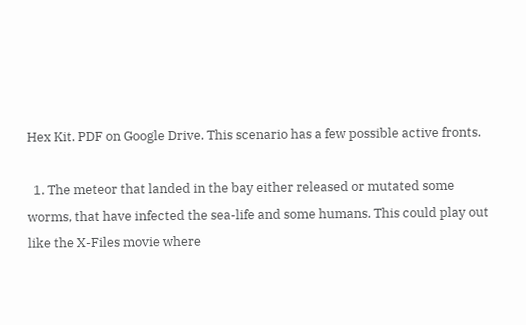Hex Kit. PDF on Google Drive. This scenario has a few possible active fronts.

  1. The meteor that landed in the bay either released or mutated some worms, that have infected the sea-life and some humans. This could play out like the X-Files movie where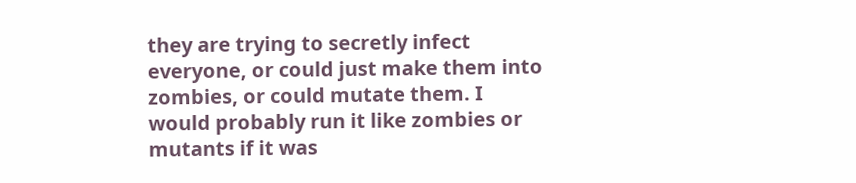they are trying to secretly infect everyone, or could just make them into zombies, or could mutate them. I would probably run it like zombies or mutants if it was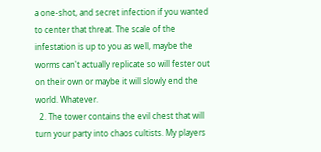a one-shot, and secret infection if you wanted to center that threat. The scale of the infestation is up to you as well, maybe the worms can't actually replicate so will fester out on their own or maybe it will slowly end the world. Whatever.
  2. The tower contains the evil chest that will turn your party into chaos cultists. My players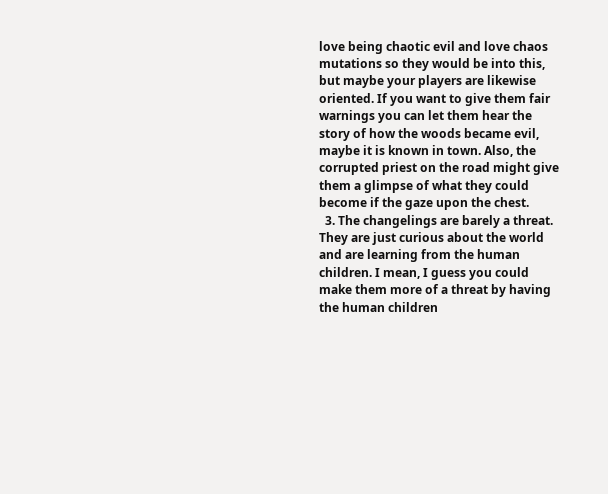love being chaotic evil and love chaos mutations so they would be into this, but maybe your players are likewise oriented. If you want to give them fair warnings you can let them hear the story of how the woods became evil, maybe it is known in town. Also, the corrupted priest on the road might give them a glimpse of what they could become if the gaze upon the chest.
  3. The changelings are barely a threat. They are just curious about the world and are learning from the human children. I mean, I guess you could make them more of a threat by having the human children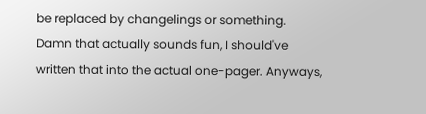be replaced by changelings or something. Damn that actually sounds fun, I should've written that into the actual one-pager. Anyways,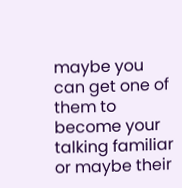maybe you can get one of them to become your talking familiar or maybe their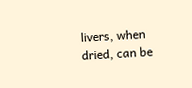livers, when dried, can be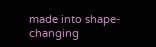made into shape-changing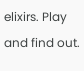elixirs. Play and find out.